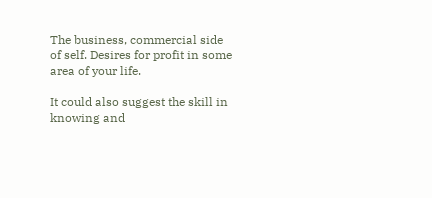The business, commercial side of self. Desires for profit in some area of your life.

It could also suggest the skill in knowing and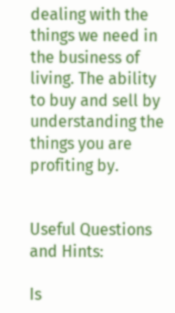dealing with the things we need in the business of living. The ability to buy and sell by understanding the things you are profiting by.


Useful Questions and Hints:

Is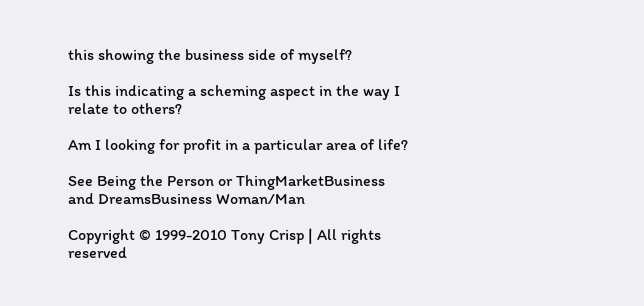this showing the business side of myself?

Is this indicating a scheming aspect in the way I relate to others?

Am I looking for profit in a particular area of life?

See Being the Person or ThingMarketBusiness and DreamsBusiness Woman/Man

Copyright © 1999-2010 Tony Crisp | All rights reserved